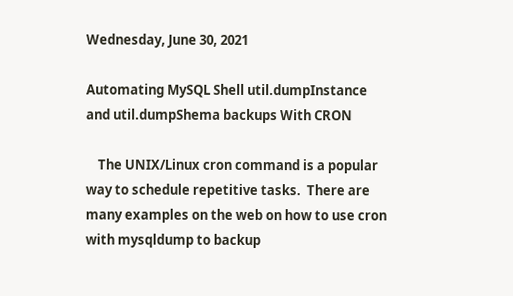Wednesday, June 30, 2021

Automating MySQL Shell util.dumpInstance and util.dumpShema backups With CRON

    The UNIX/Linux cron command is a popular way to schedule repetitive tasks.  There are many examples on the web on how to use cron with mysqldump to backup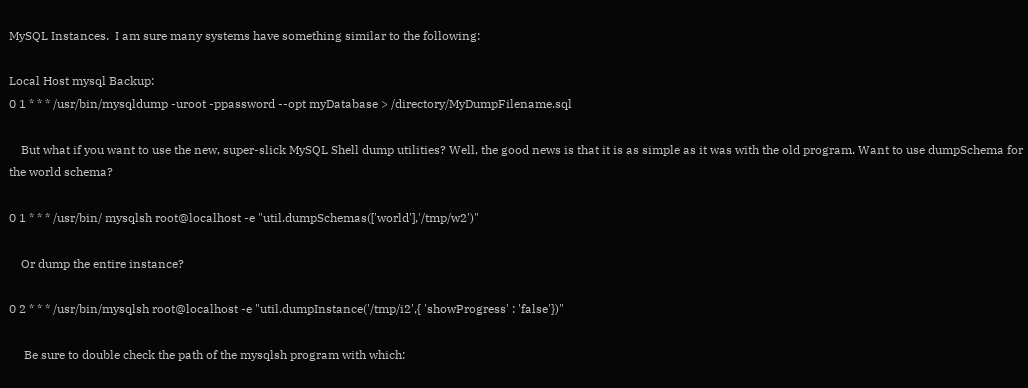MySQL Instances.  I am sure many systems have something similar to the following:

Local Host mysql Backup:
0 1 * * * /usr/bin/mysqldump -uroot -ppassword --opt myDatabase > /directory/MyDumpFilename.sql

    But what if you want to use the new, super-slick MySQL Shell dump utilities? Well, the good news is that it is as simple as it was with the old program. Want to use dumpSchema for the world schema?

0 1 * * * /usr/bin/ mysqlsh root@localhost -e "util.dumpSchemas(['world'],'/tmp/w2')"

    Or dump the entire instance?

0 2 * * * /usr/bin/mysqlsh root@localhost -e "util.dumpInstance('/tmp/i2',{ 'showProgress' : 'false'})"

     Be sure to double check the path of the mysqlsh program with which: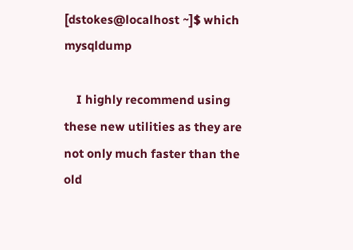[dstokes@localhost ~]$ which mysqldump

    I highly recommend using these new utilities as they are not only much faster than the old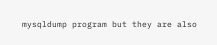mysqldump program but they are also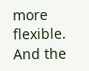more flexible.  And the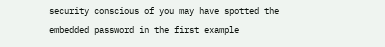security conscious of you may have spotted the embedded password in the first example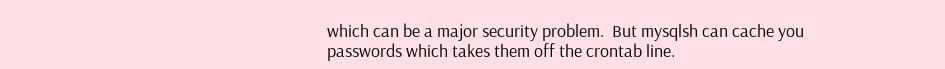which can be a major security problem.  But mysqlsh can cache you passwords which takes them off the crontab line.